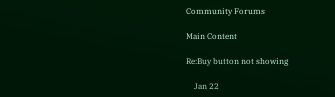Community Forums

Main Content

Re:Buy button not showing

    Jan 22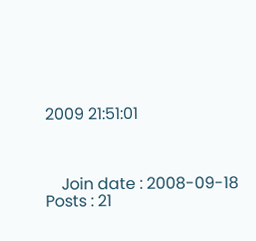2009 21:51:01



    Join date : 2008-09-18      Posts : 21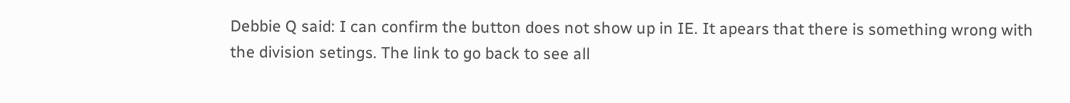Debbie Q said: I can confirm the button does not show up in IE. It apears that there is something wrong with the division setings. The link to go back to see all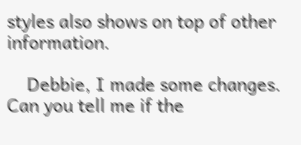styles also shows on top of other information.

    Debbie, I made some changes. Can you tell me if the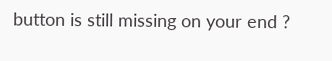button is still missing on your end ?